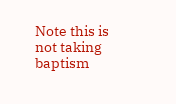Note this is not taking baptism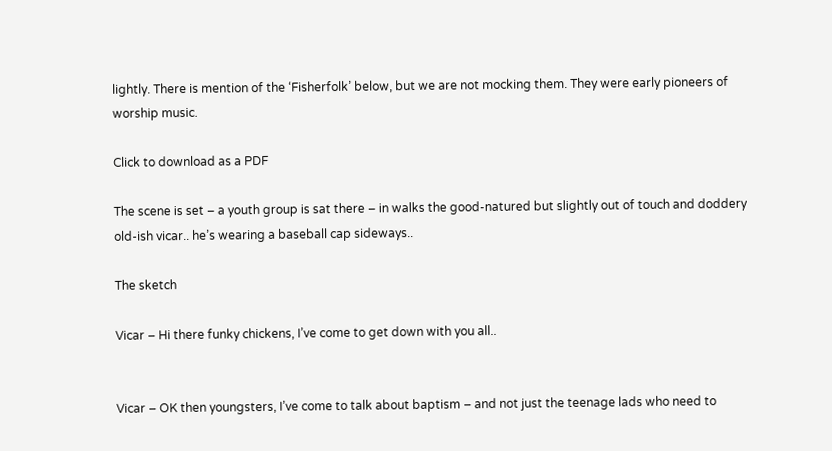lightly. There is mention of the ‘Fisherfolk’ below, but we are not mocking them. They were early pioneers of worship music.

Click to download as a PDF

The scene is set – a youth group is sat there – in walks the good-natured but slightly out of touch and doddery old-ish vicar.. he’s wearing a baseball cap sideways..

The sketch

Vicar – Hi there funky chickens, I’ve come to get down with you all..


Vicar – OK then youngsters, I’ve come to talk about baptism – and not just the teenage lads who need to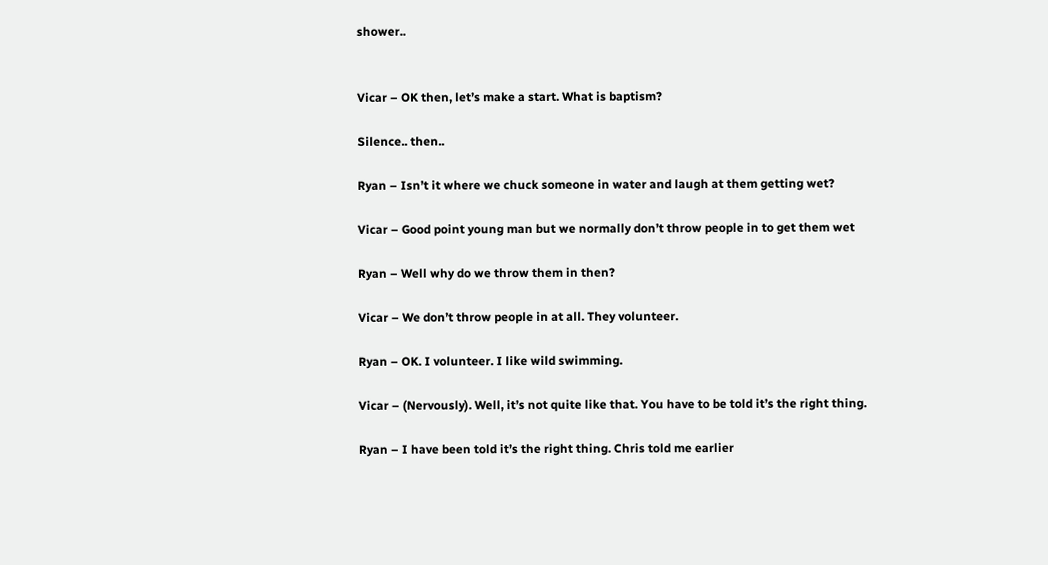shower..


Vicar – OK then, let’s make a start. What is baptism?

Silence.. then..

Ryan – Isn’t it where we chuck someone in water and laugh at them getting wet?

Vicar – Good point young man but we normally don’t throw people in to get them wet

Ryan – Well why do we throw them in then?

Vicar – We don’t throw people in at all. They volunteer.

Ryan – OK. I volunteer. I like wild swimming.

Vicar – (Nervously). Well, it’s not quite like that. You have to be told it’s the right thing.

Ryan – I have been told it’s the right thing. Chris told me earlier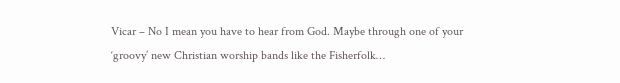Vicar – No I mean you have to hear from God. Maybe through one of your ‘groovy’ new Christian worship bands like the Fisherfolk…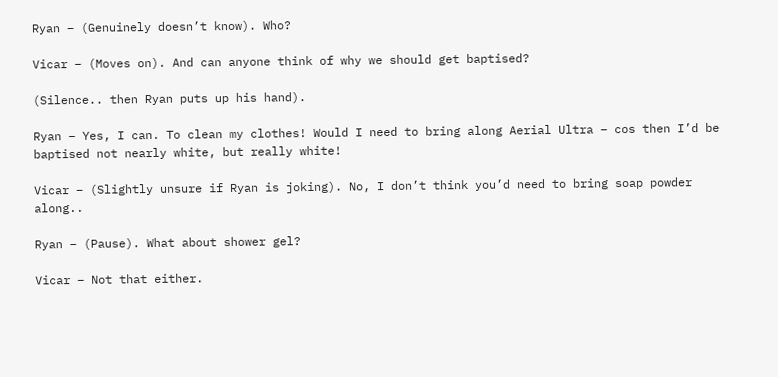Ryan – (Genuinely doesn’t know). Who?

Vicar – (Moves on). And can anyone think of why we should get baptised?

(Silence.. then Ryan puts up his hand).

Ryan – Yes, I can. To clean my clothes! Would I need to bring along Aerial Ultra – cos then I’d be baptised not nearly white, but really white!

Vicar – (Slightly unsure if Ryan is joking). No, I don’t think you’d need to bring soap powder along..

Ryan – (Pause). What about shower gel?

Vicar – Not that either.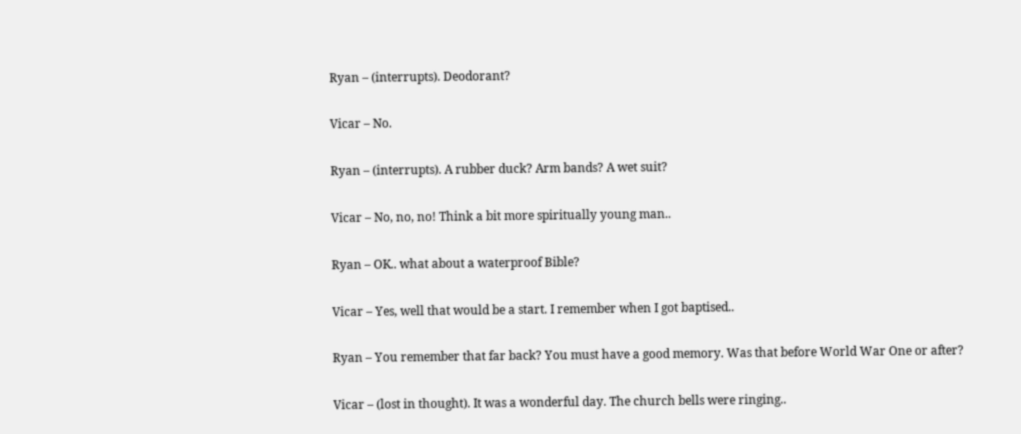Ryan – (interrupts). Deodorant?

Vicar – No.

Ryan – (interrupts). A rubber duck? Arm bands? A wet suit?

Vicar – No, no, no! Think a bit more spiritually young man..

Ryan – OK.. what about a waterproof Bible?

Vicar – Yes, well that would be a start. I remember when I got baptised..

Ryan – You remember that far back? You must have a good memory. Was that before World War One or after?

Vicar – (lost in thought). It was a wonderful day. The church bells were ringing..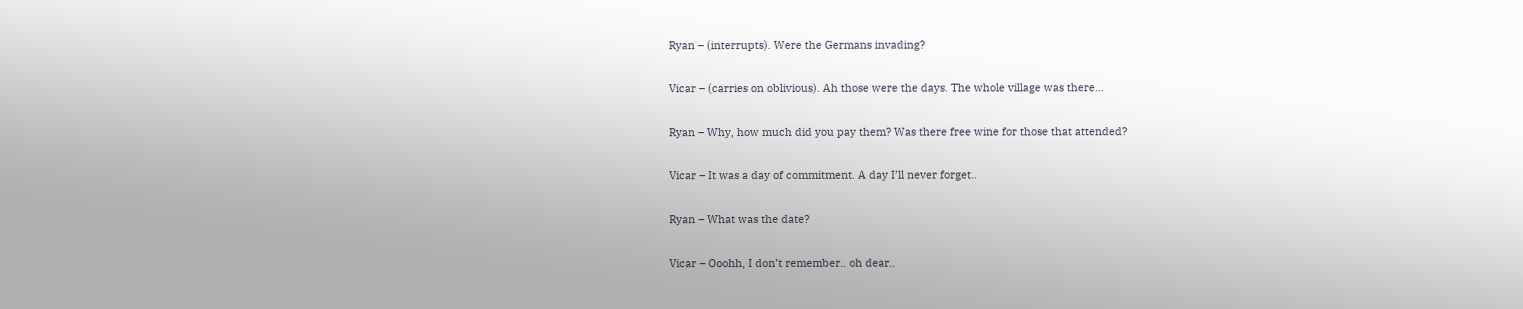Ryan – (interrupts). Were the Germans invading?

Vicar – (carries on oblivious). Ah those were the days. The whole village was there…

Ryan – Why, how much did you pay them? Was there free wine for those that attended?

Vicar – It was a day of commitment. A day I’ll never forget..

Ryan – What was the date?

Vicar – Ooohh, I don’t remember.. oh dear..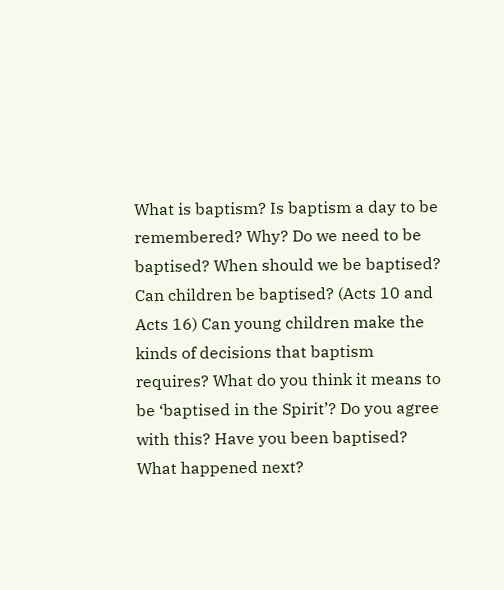What is baptism? Is baptism a day to be remembered? Why? Do we need to be baptised? When should we be baptised? Can children be baptised? (Acts 10 and Acts 16) Can young children make the kinds of decisions that baptism requires? What do you think it means to be ‘baptised in the Spirit’? Do you agree with this? Have you been baptised? What happened next?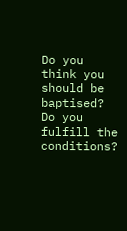Do you think you should be baptised? Do you fulfill the conditions?